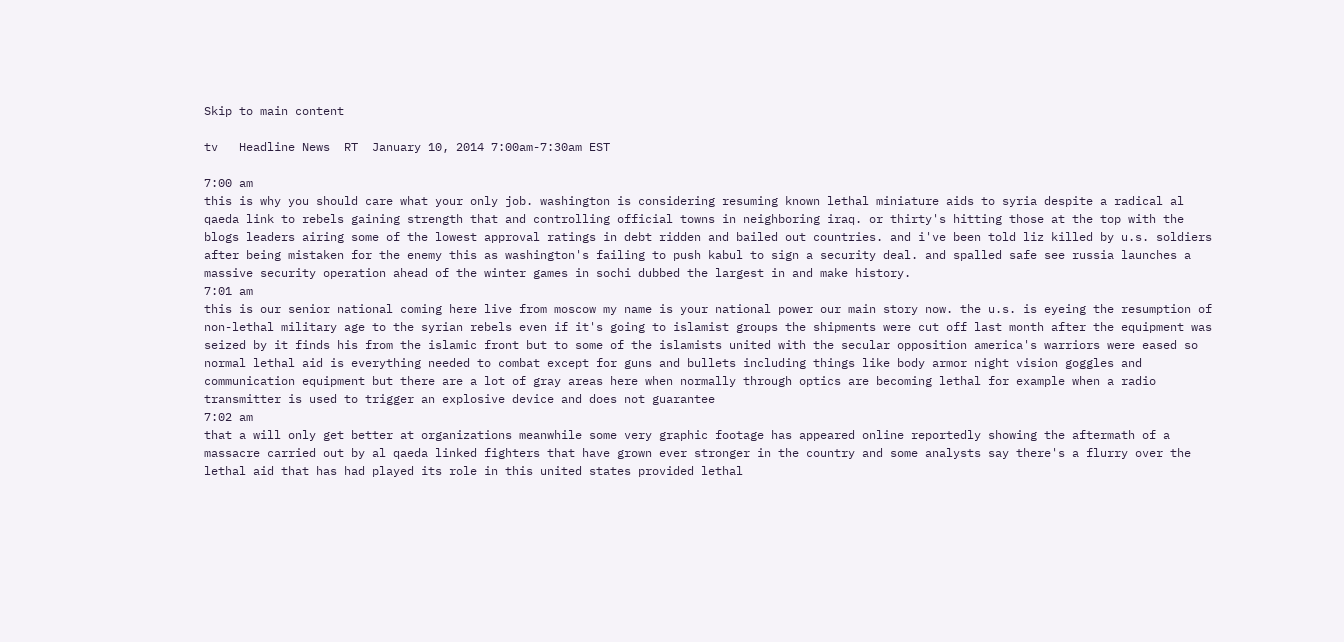Skip to main content

tv   Headline News  RT  January 10, 2014 7:00am-7:30am EST

7:00 am
this is why you should care what your only job. washington is considering resuming known lethal miniature aids to syria despite a radical al qaeda link to rebels gaining strength that and controlling official towns in neighboring iraq. or thirty's hitting those at the top with the blogs leaders airing some of the lowest approval ratings in debt ridden and bailed out countries. and i've been told liz killed by u.s. soldiers after being mistaken for the enemy this as washington's failing to push kabul to sign a security deal. and spalled safe see russia launches a massive security operation ahead of the winter games in sochi dubbed the largest in and make history.
7:01 am
this is our senior national coming here live from moscow my name is your national power our main story now. the u.s. is eyeing the resumption of non-lethal military age to the syrian rebels even if it's going to islamist groups the shipments were cut off last month after the equipment was seized by it finds his from the islamic front but to some of the islamists united with the secular opposition america's warriors were eased so normal lethal aid is everything needed to combat except for guns and bullets including things like body armor night vision goggles and communication equipment but there are a lot of gray areas here when normally through optics are becoming lethal for example when a radio transmitter is used to trigger an explosive device and does not guarantee
7:02 am
that a will only get better at organizations meanwhile some very graphic footage has appeared online reportedly showing the aftermath of a massacre carried out by al qaeda linked fighters that have grown ever stronger in the country and some analysts say there's a flurry over the lethal aid that has had played its role in this united states provided lethal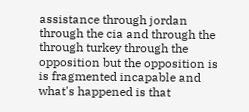assistance through jordan through the cia and through the through turkey through the opposition but the opposition is is fragmented incapable and what's happened is that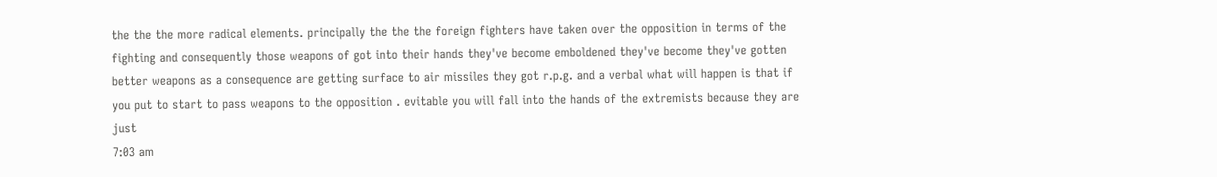the the the more radical elements. principally the the the foreign fighters have taken over the opposition in terms of the fighting and consequently those weapons of got into their hands they've become emboldened they've become they've gotten better weapons as a consequence are getting surface to air missiles they got r.p.g. and a verbal what will happen is that if you put to start to pass weapons to the opposition . evitable you will fall into the hands of the extremists because they are just
7:03 am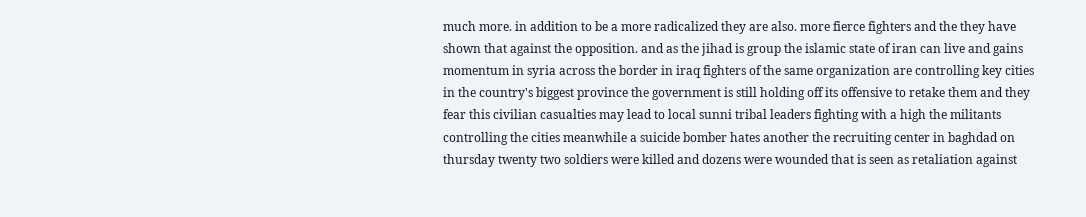much more. in addition to be a more radicalized they are also. more fierce fighters and the they have shown that against the opposition. and as the jihad is group the islamic state of iran can live and gains momentum in syria across the border in iraq fighters of the same organization are controlling key cities in the country's biggest province the government is still holding off its offensive to retake them and they fear this civilian casualties may lead to local sunni tribal leaders fighting with a high the militants controlling the cities meanwhile a suicide bomber hates another the recruiting center in baghdad on thursday twenty two soldiers were killed and dozens were wounded that is seen as retaliation against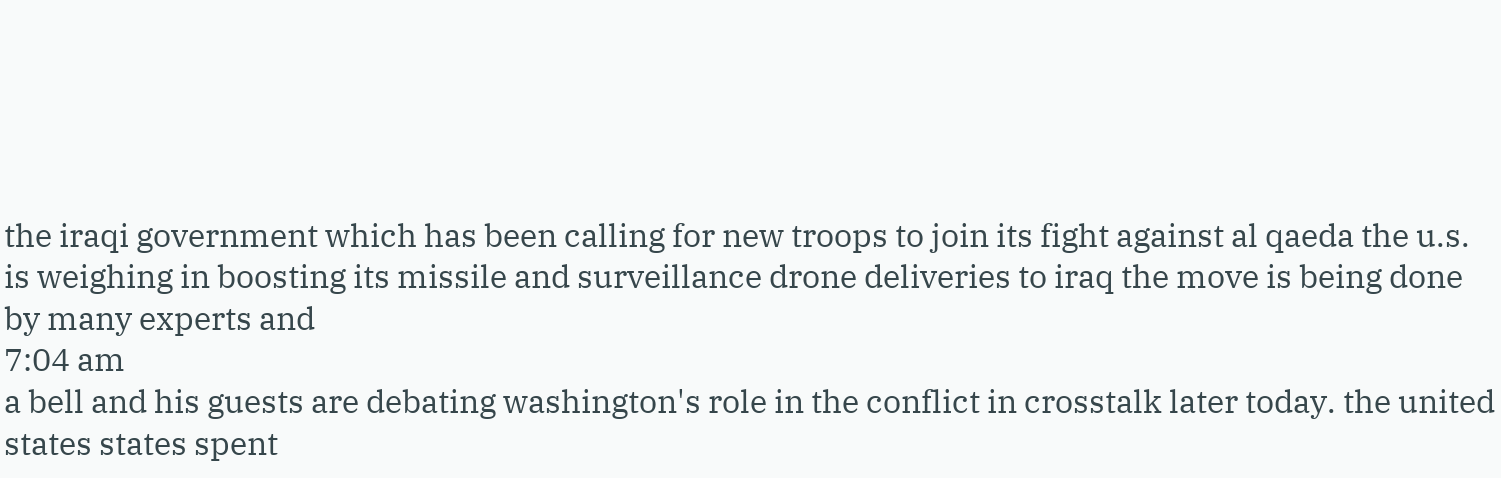the iraqi government which has been calling for new troops to join its fight against al qaeda the u.s. is weighing in boosting its missile and surveillance drone deliveries to iraq the move is being done by many experts and
7:04 am
a bell and his guests are debating washington's role in the conflict in crosstalk later today. the united states states spent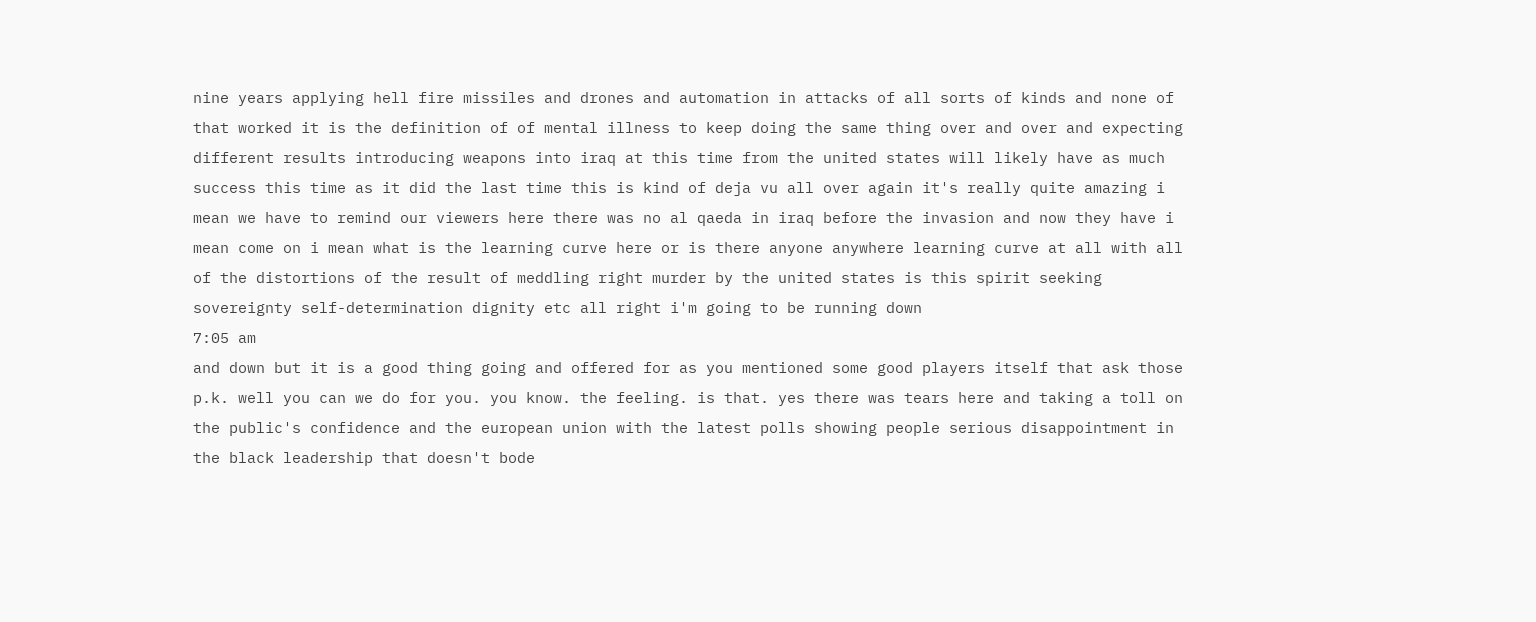nine years applying hell fire missiles and drones and automation in attacks of all sorts of kinds and none of that worked it is the definition of of mental illness to keep doing the same thing over and over and expecting different results introducing weapons into iraq at this time from the united states will likely have as much success this time as it did the last time this is kind of deja vu all over again it's really quite amazing i mean we have to remind our viewers here there was no al qaeda in iraq before the invasion and now they have i mean come on i mean what is the learning curve here or is there anyone anywhere learning curve at all with all of the distortions of the result of meddling right murder by the united states is this spirit seeking sovereignty self-determination dignity etc all right i'm going to be running down
7:05 am
and down but it is a good thing going and offered for as you mentioned some good players itself that ask those p.k. well you can we do for you. you know. the feeling. is that. yes there was tears here and taking a toll on the public's confidence and the european union with the latest polls showing people serious disappointment in the black leadership that doesn't bode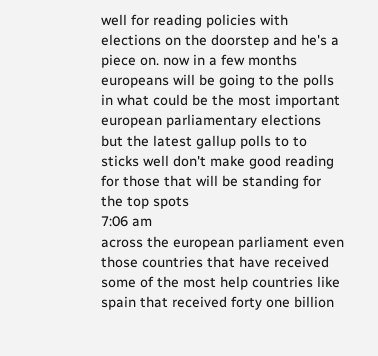well for reading policies with elections on the doorstep and he's a piece on. now in a few months europeans will be going to the polls in what could be the most important european parliamentary elections but the latest gallup polls to to sticks well don't make good reading for those that will be standing for the top spots
7:06 am
across the european parliament even those countries that have received some of the most help countries like spain that received forty one billion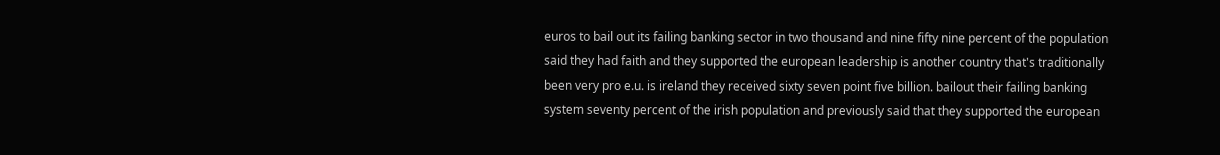euros to bail out its failing banking sector in two thousand and nine fifty nine percent of the population said they had faith and they supported the european leadership is another country that's traditionally been very pro e.u. is ireland they received sixty seven point five billion. bailout their failing banking system seventy percent of the irish population and previously said that they supported the european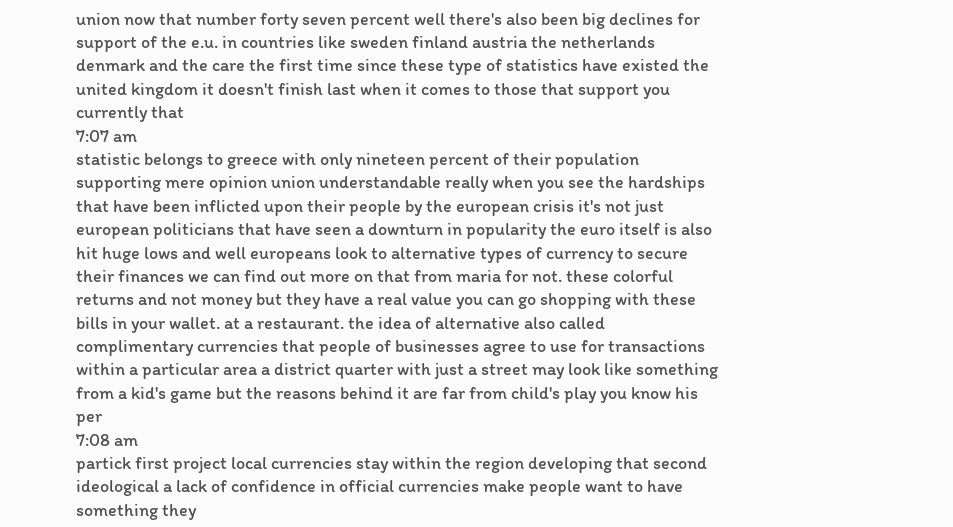union now that number forty seven percent well there's also been big declines for support of the e.u. in countries like sweden finland austria the netherlands denmark and the care the first time since these type of statistics have existed the united kingdom it doesn't finish last when it comes to those that support you currently that
7:07 am
statistic belongs to greece with only nineteen percent of their population supporting mere opinion union understandable really when you see the hardships that have been inflicted upon their people by the european crisis it's not just european politicians that have seen a downturn in popularity the euro itself is also hit huge lows and well europeans look to alternative types of currency to secure their finances we can find out more on that from maria for not. these colorful returns and not money but they have a real value you can go shopping with these bills in your wallet. at a restaurant. the idea of alternative also called complimentary currencies that people of businesses agree to use for transactions within a particular area a district quarter with just a street may look like something from a kid's game but the reasons behind it are far from child's play you know his per
7:08 am
partick first project local currencies stay within the region developing that second ideological a lack of confidence in official currencies make people want to have something they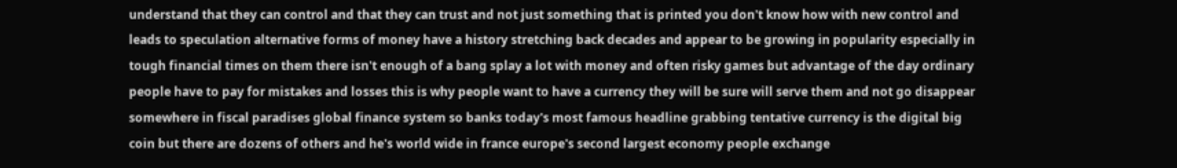understand that they can control and that they can trust and not just something that is printed you don't know how with new control and leads to speculation alternative forms of money have a history stretching back decades and appear to be growing in popularity especially in tough financial times on them there isn't enough of a bang splay a lot with money and often risky games but advantage of the day ordinary people have to pay for mistakes and losses this is why people want to have a currency they will be sure will serve them and not go disappear somewhere in fiscal paradises global finance system so banks today's most famous headline grabbing tentative currency is the digital big coin but there are dozens of others and he's world wide in france europe's second largest economy people exchange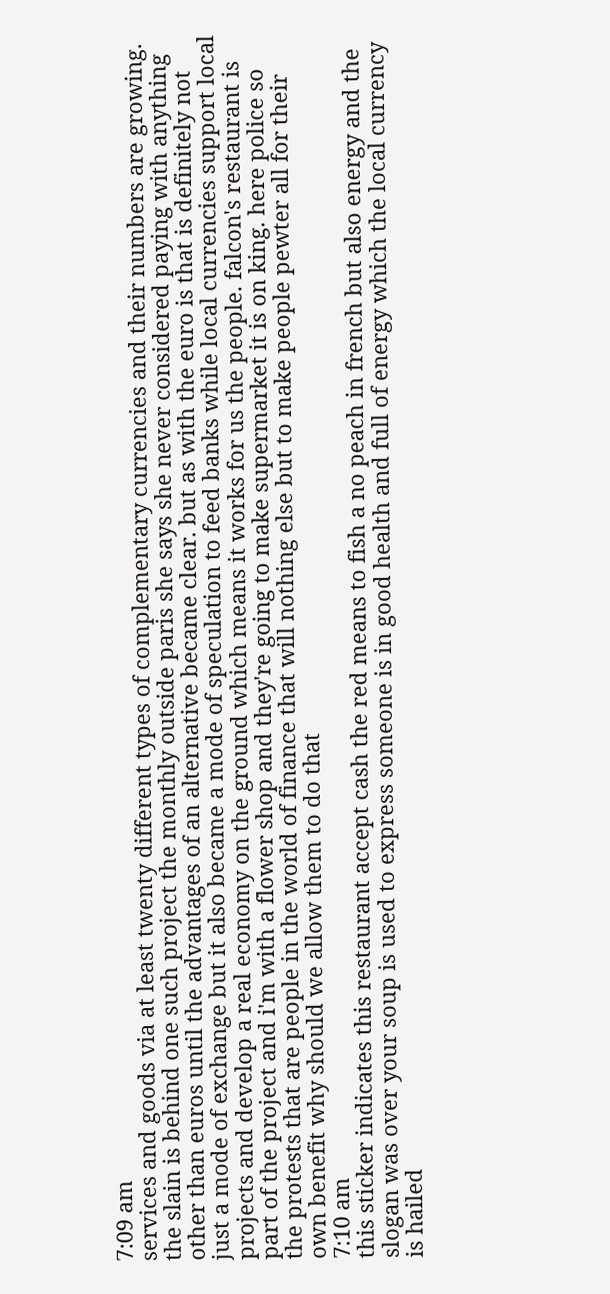7:09 am
services and goods via at least twenty different types of complementary currencies and their numbers are growing. the slain is behind one such project the monthly outside paris she says she never considered paying with anything other than euros until the advantages of an alternative became clear. but as with the euro is that is definitely not just a mode of exchange but it also became a mode of speculation to feed banks while local currencies support local projects and develop a real economy on the ground which means it works for us the people. falcon's restaurant is part of the project and i'm with a flower shop and they're going to make supermarket it is on king. here police so the protests that are people in the world of finance that will nothing else but to make people pewter all for their own benefit why should we allow them to do that
7:10 am
this sticker indicates this restaurant accept cash the red means to fish a no peach in french but also energy and the slogan was over your soup is used to express someone is in good health and full of energy which the local currency is hailed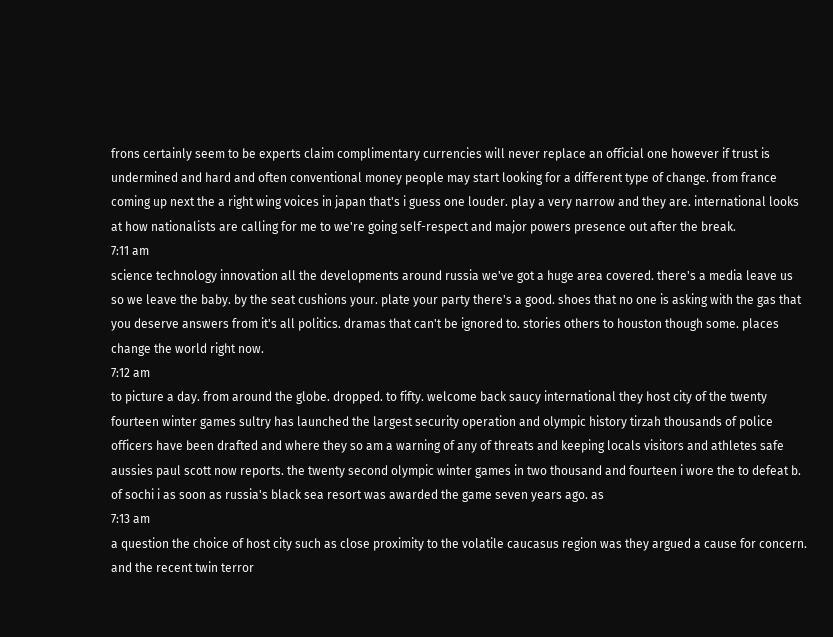frons certainly seem to be experts claim complimentary currencies will never replace an official one however if trust is undermined and hard and often conventional money people may start looking for a different type of change. from france coming up next the a right wing voices in japan that's i guess one louder. play a very narrow and they are. international looks at how nationalists are calling for me to we're going self-respect and major powers presence out after the break.
7:11 am
science technology innovation all the developments around russia we've got a huge area covered. there's a media leave us so we leave the baby. by the seat cushions your. plate your party there's a good. shoes that no one is asking with the gas that you deserve answers from it's all politics. dramas that can't be ignored to. stories others to houston though some. places change the world right now.
7:12 am
to picture a day. from around the globe. dropped. to fifty. welcome back saucy international they host city of the twenty fourteen winter games sultry has launched the largest security operation and olympic history tirzah thousands of police officers have been drafted and where they so am a warning of any of threats and keeping locals visitors and athletes safe aussies paul scott now reports. the twenty second olympic winter games in two thousand and fourteen i wore the to defeat b. of sochi i as soon as russia's black sea resort was awarded the game seven years ago. as
7:13 am
a question the choice of host city such as close proximity to the volatile caucasus region was they argued a cause for concern. and the recent twin terror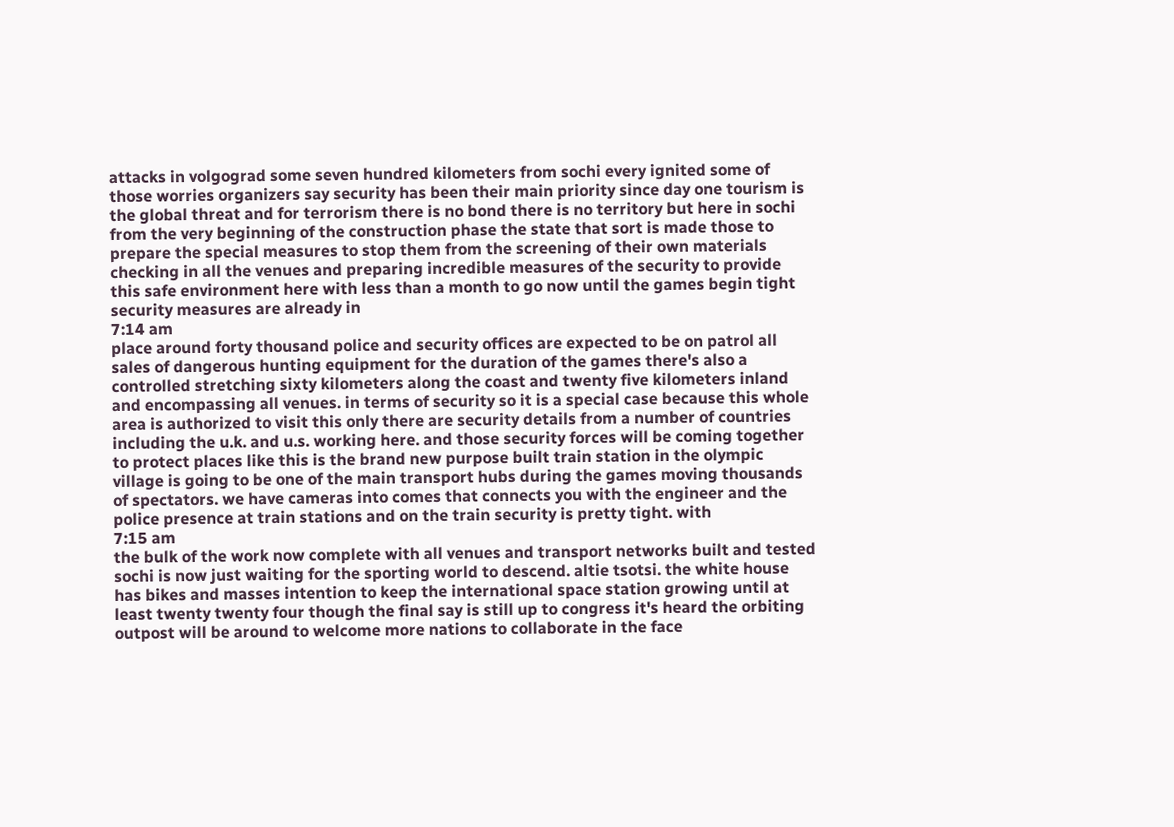attacks in volgograd some seven hundred kilometers from sochi every ignited some of those worries organizers say security has been their main priority since day one tourism is the global threat and for terrorism there is no bond there is no territory but here in sochi from the very beginning of the construction phase the state that sort is made those to prepare the special measures to stop them from the screening of their own materials checking in all the venues and preparing incredible measures of the security to provide this safe environment here with less than a month to go now until the games begin tight security measures are already in
7:14 am
place around forty thousand police and security offices are expected to be on patrol all sales of dangerous hunting equipment for the duration of the games there's also a controlled stretching sixty kilometers along the coast and twenty five kilometers inland and encompassing all venues. in terms of security so it is a special case because this whole area is authorized to visit this only there are security details from a number of countries including the u.k. and u.s. working here. and those security forces will be coming together to protect places like this is the brand new purpose built train station in the olympic village is going to be one of the main transport hubs during the games moving thousands of spectators. we have cameras into comes that connects you with the engineer and the police presence at train stations and on the train security is pretty tight. with
7:15 am
the bulk of the work now complete with all venues and transport networks built and tested sochi is now just waiting for the sporting world to descend. altie tsotsi. the white house has bikes and masses intention to keep the international space station growing until at least twenty twenty four though the final say is still up to congress it's heard the orbiting outpost will be around to welcome more nations to collaborate in the face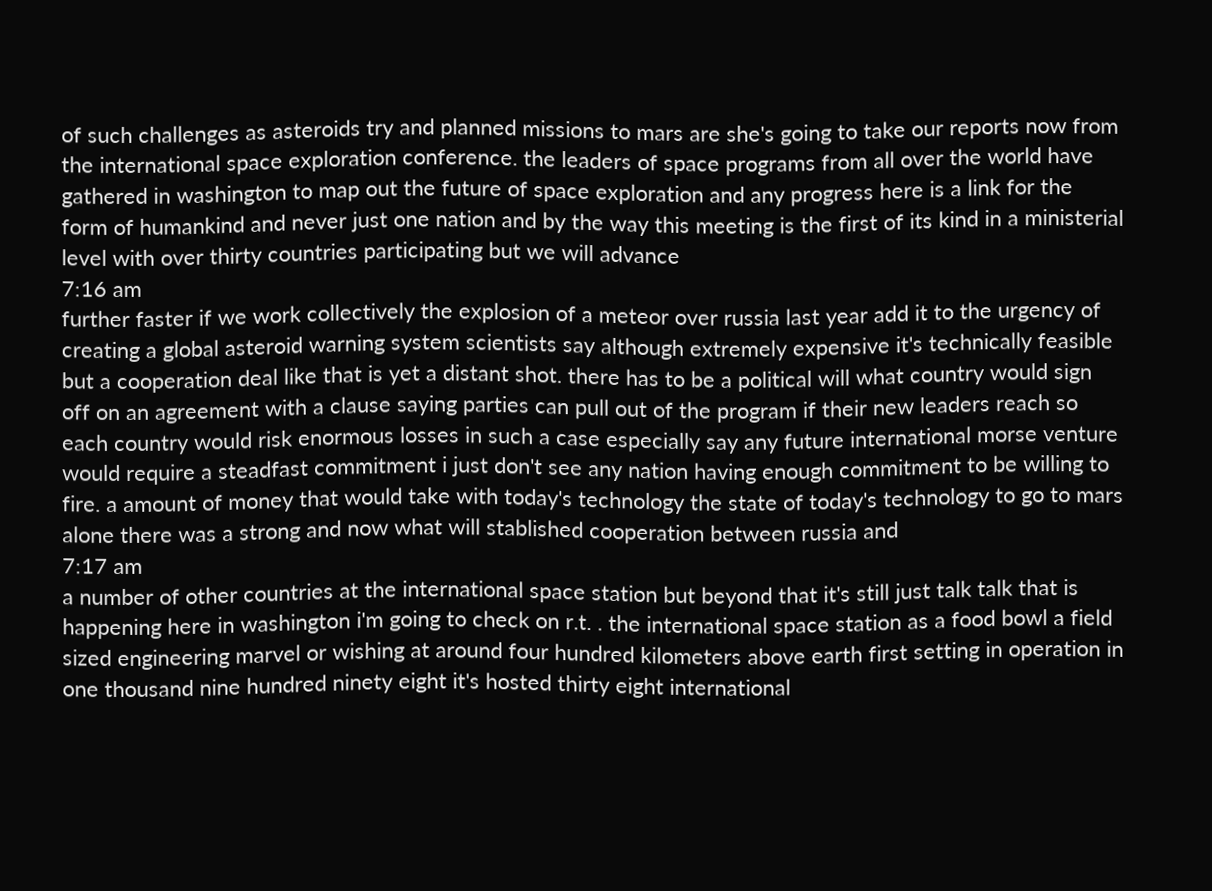of such challenges as asteroids try and planned missions to mars are she's going to take our reports now from the international space exploration conference. the leaders of space programs from all over the world have gathered in washington to map out the future of space exploration and any progress here is a link for the form of humankind and never just one nation and by the way this meeting is the first of its kind in a ministerial level with over thirty countries participating but we will advance
7:16 am
further faster if we work collectively the explosion of a meteor over russia last year add it to the urgency of creating a global asteroid warning system scientists say although extremely expensive it's technically feasible but a cooperation deal like that is yet a distant shot. there has to be a political will what country would sign off on an agreement with a clause saying parties can pull out of the program if their new leaders reach so each country would risk enormous losses in such a case especially say any future international morse venture would require a steadfast commitment i just don't see any nation having enough commitment to be willing to fire. a amount of money that would take with today's technology the state of today's technology to go to mars alone there was a strong and now what will stablished cooperation between russia and
7:17 am
a number of other countries at the international space station but beyond that it's still just talk talk that is happening here in washington i'm going to check on r.t. . the international space station as a food bowl a field sized engineering marvel or wishing at around four hundred kilometers above earth first setting in operation in one thousand nine hundred ninety eight it's hosted thirty eight international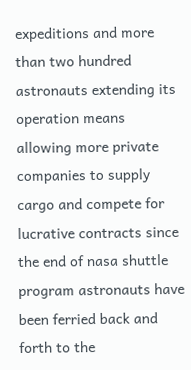expeditions and more than two hundred astronauts extending its operation means allowing more private companies to supply cargo and compete for lucrative contracts since the end of nasa shuttle program astronauts have been ferried back and forth to the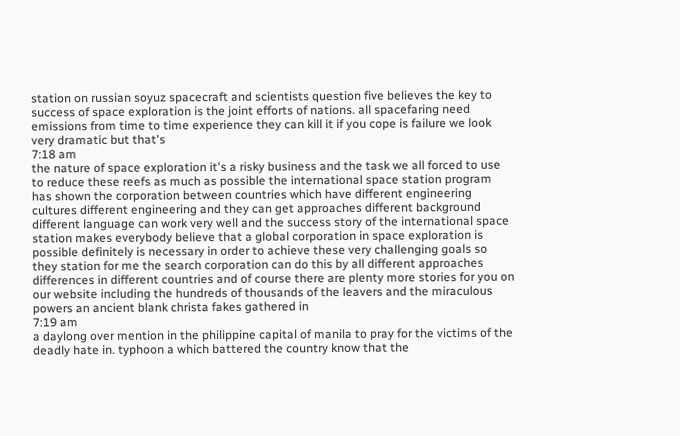station on russian soyuz spacecraft and scientists question five believes the key to success of space exploration is the joint efforts of nations. all spacefaring need emissions from time to time experience they can kill it if you cope is failure we look very dramatic but that's
7:18 am
the nature of space exploration it's a risky business and the task we all forced to use to reduce these reefs as much as possible the international space station program has shown the corporation between countries which have different engineering cultures different engineering and they can get approaches different background different language can work very well and the success story of the international space station makes everybody believe that a global corporation in space exploration is possible definitely is necessary in order to achieve these very challenging goals so they station for me the search corporation can do this by all different approaches differences in different countries and of course there are plenty more stories for you on our website including the hundreds of thousands of the leavers and the miraculous powers an ancient blank christa fakes gathered in
7:19 am
a daylong over mention in the philippine capital of manila to pray for the victims of the deadly hate in. typhoon a which battered the country know that the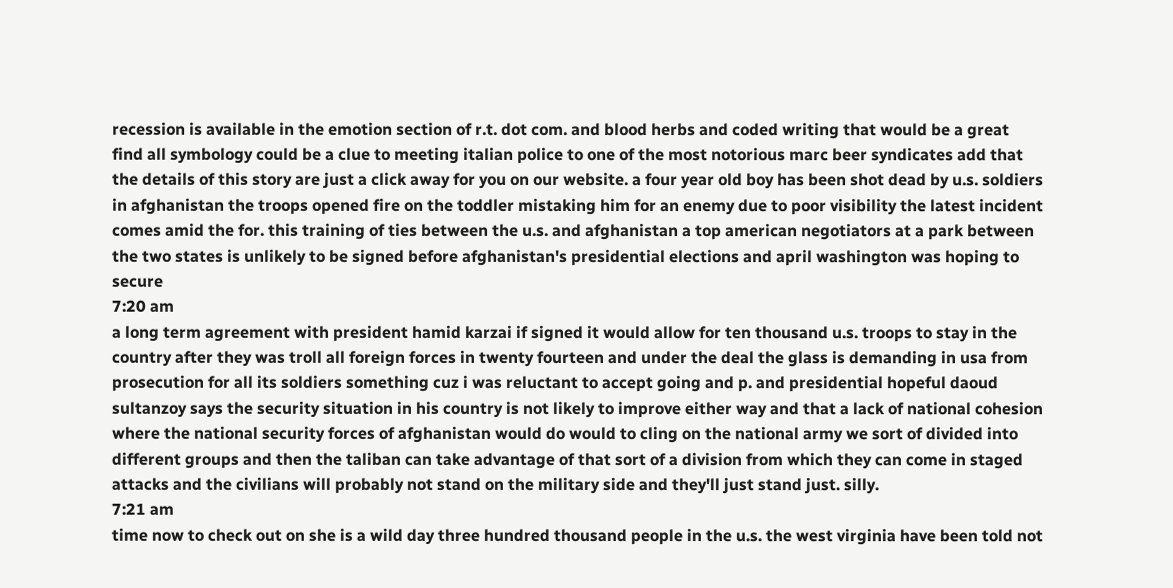recession is available in the emotion section of r.t. dot com. and blood herbs and coded writing that would be a great find all symbology could be a clue to meeting italian police to one of the most notorious marc beer syndicates add that the details of this story are just a click away for you on our website. a four year old boy has been shot dead by u.s. soldiers in afghanistan the troops opened fire on the toddler mistaking him for an enemy due to poor visibility the latest incident comes amid the for. this training of ties between the u.s. and afghanistan a top american negotiators at a park between the two states is unlikely to be signed before afghanistan's presidential elections and april washington was hoping to secure
7:20 am
a long term agreement with president hamid karzai if signed it would allow for ten thousand u.s. troops to stay in the country after they was troll all foreign forces in twenty fourteen and under the deal the glass is demanding in usa from prosecution for all its soldiers something cuz i was reluctant to accept going and p. and presidential hopeful daoud sultanzoy says the security situation in his country is not likely to improve either way and that a lack of national cohesion where the national security forces of afghanistan would do would to cling on the national army we sort of divided into different groups and then the taliban can take advantage of that sort of a division from which they can come in staged attacks and the civilians will probably not stand on the military side and they'll just stand just. silly.
7:21 am
time now to check out on she is a wild day three hundred thousand people in the u.s. the west virginia have been told not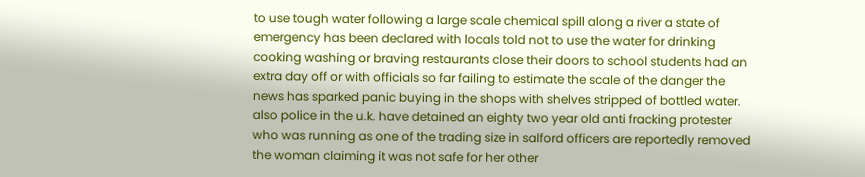to use tough water following a large scale chemical spill along a river a state of emergency has been declared with locals told not to use the water for drinking cooking washing or braving restaurants close their doors to school students had an extra day off or with officials so far failing to estimate the scale of the danger the news has sparked panic buying in the shops with shelves stripped of bottled water. also police in the u.k. have detained an eighty two year old anti fracking protester who was running as one of the trading size in salford officers are reportedly removed the woman claiming it was not safe for her other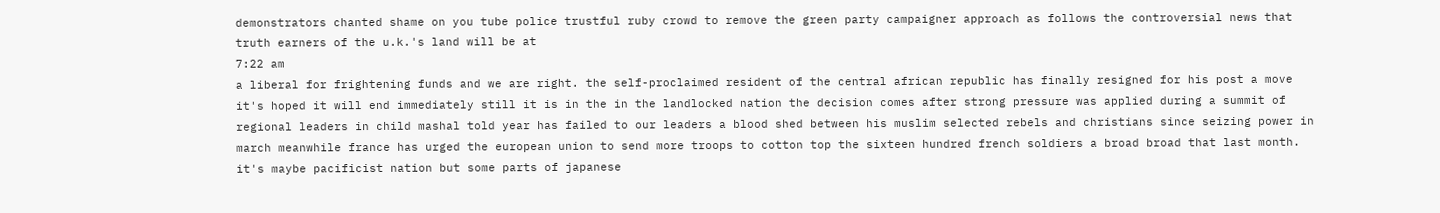demonstrators chanted shame on you tube police trustful ruby crowd to remove the green party campaigner approach as follows the controversial news that truth earners of the u.k.'s land will be at
7:22 am
a liberal for frightening funds and we are right. the self-proclaimed resident of the central african republic has finally resigned for his post a move it's hoped it will end immediately still it is in the in the landlocked nation the decision comes after strong pressure was applied during a summit of regional leaders in child mashal told year has failed to our leaders a blood shed between his muslim selected rebels and christians since seizing power in march meanwhile france has urged the european union to send more troops to cotton top the sixteen hundred french soldiers a broad broad that last month. it's maybe pacificist nation but some parts of japanese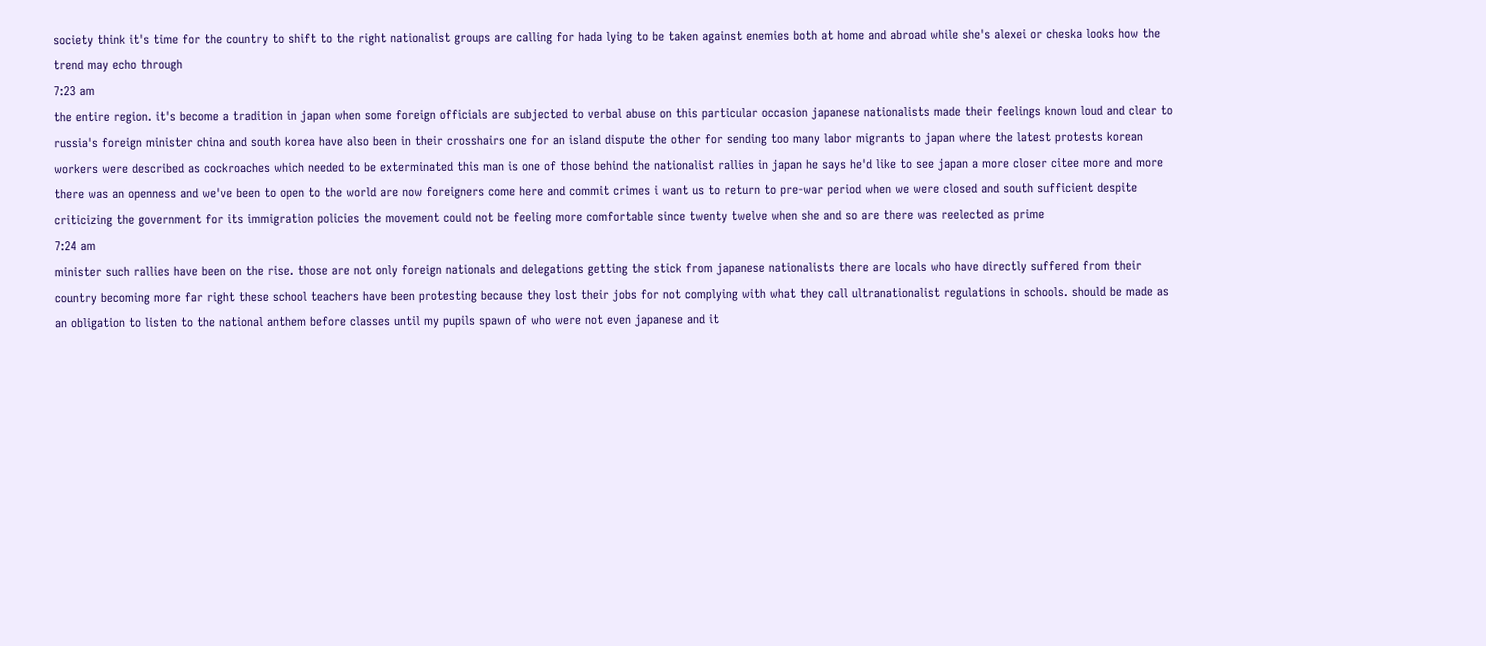society think it's time for the country to shift to the right nationalist groups are calling for hada lying to be taken against enemies both at home and abroad while she's alexei or cheska looks how the trend may echo through
7:23 am
the entire region. it's become a tradition in japan when some foreign officials are subjected to verbal abuse on this particular occasion japanese nationalists made their feelings known loud and clear to russia's foreign minister china and south korea have also been in their crosshairs one for an island dispute the other for sending too many labor migrants to japan where the latest protests korean workers were described as cockroaches which needed to be exterminated this man is one of those behind the nationalist rallies in japan he says he'd like to see japan a more closer citee more and more there was an openness and we've been to open to the world are now foreigners come here and commit crimes i want us to return to pre-war period when we were closed and south sufficient despite criticizing the government for its immigration policies the movement could not be feeling more comfortable since twenty twelve when she and so are there was reelected as prime
7:24 am
minister such rallies have been on the rise. those are not only foreign nationals and delegations getting the stick from japanese nationalists there are locals who have directly suffered from their country becoming more far right these school teachers have been protesting because they lost their jobs for not complying with what they call ultranationalist regulations in schools. should be made as an obligation to listen to the national anthem before classes until my pupils spawn of who were not even japanese and it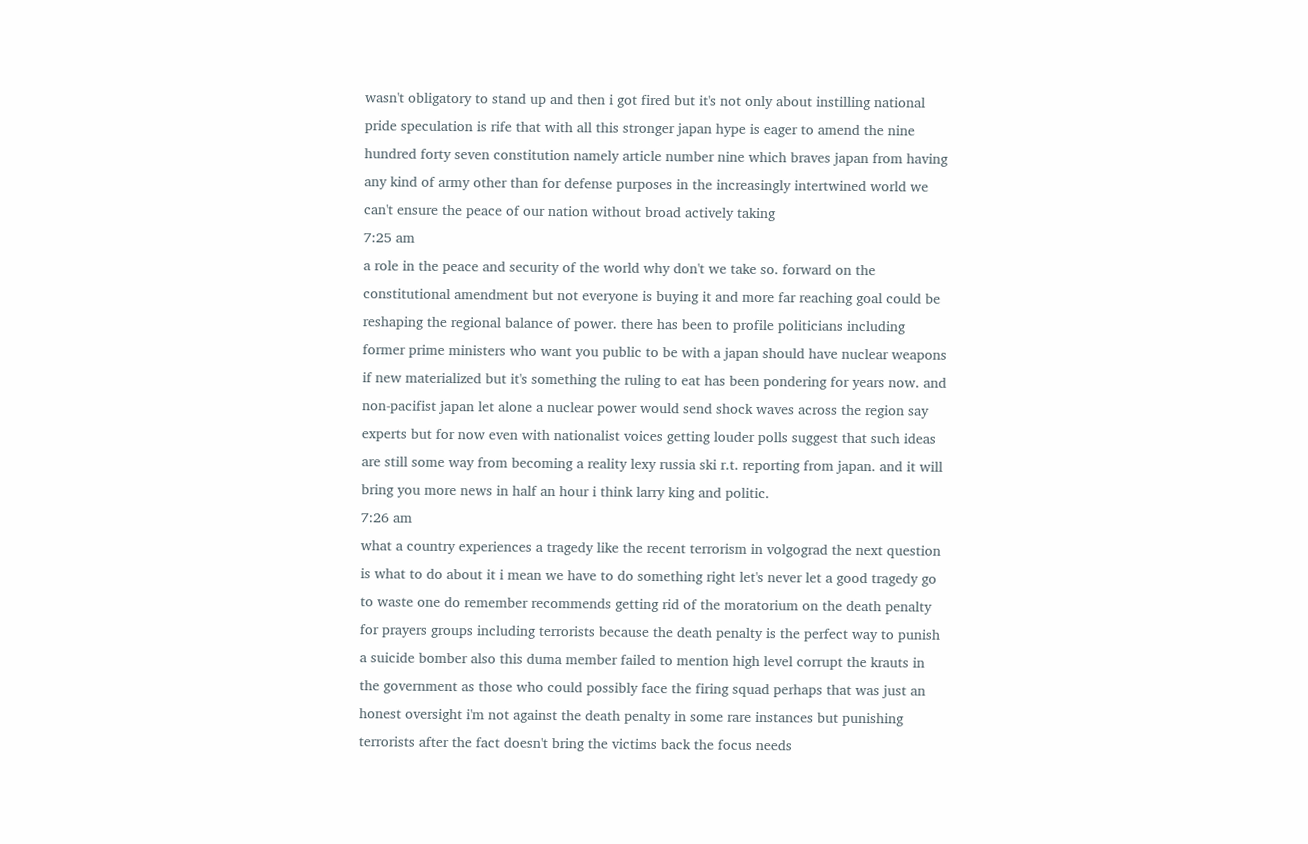wasn't obligatory to stand up and then i got fired but it's not only about instilling national pride speculation is rife that with all this stronger japan hype is eager to amend the nine hundred forty seven constitution namely article number nine which braves japan from having any kind of army other than for defense purposes in the increasingly intertwined world we can't ensure the peace of our nation without broad actively taking
7:25 am
a role in the peace and security of the world why don't we take so. forward on the constitutional amendment but not everyone is buying it and more far reaching goal could be reshaping the regional balance of power. there has been to profile politicians including former prime ministers who want you public to be with a japan should have nuclear weapons if new materialized but it's something the ruling to eat has been pondering for years now. and non-pacifist japan let alone a nuclear power would send shock waves across the region say experts but for now even with nationalist voices getting louder polls suggest that such ideas are still some way from becoming a reality lexy russia ski r.t. reporting from japan. and it will bring you more news in half an hour i think larry king and politic.
7:26 am
what a country experiences a tragedy like the recent terrorism in volgograd the next question is what to do about it i mean we have to do something right let's never let a good tragedy go to waste one do remember recommends getting rid of the moratorium on the death penalty for prayers groups including terrorists because the death penalty is the perfect way to punish a suicide bomber also this duma member failed to mention high level corrupt the krauts in the government as those who could possibly face the firing squad perhaps that was just an honest oversight i'm not against the death penalty in some rare instances but punishing terrorists after the fact doesn't bring the victims back the focus needs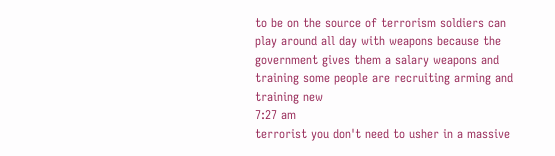to be on the source of terrorism soldiers can play around all day with weapons because the government gives them a salary weapons and training some people are recruiting arming and training new
7:27 am
terrorist you don't need to usher in a massive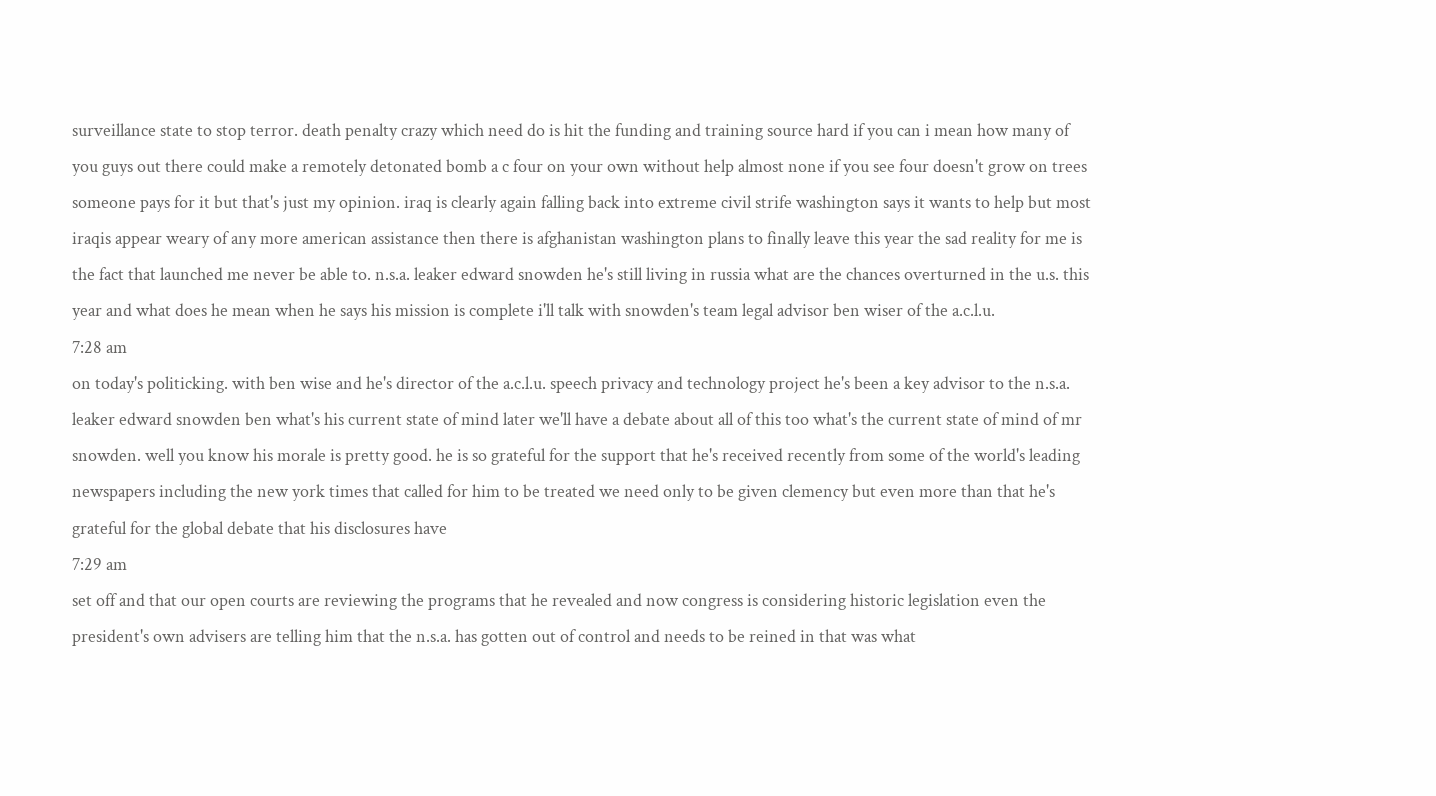surveillance state to stop terror. death penalty crazy which need do is hit the funding and training source hard if you can i mean how many of you guys out there could make a remotely detonated bomb a c four on your own without help almost none if you see four doesn't grow on trees someone pays for it but that's just my opinion. iraq is clearly again falling back into extreme civil strife washington says it wants to help but most iraqis appear weary of any more american assistance then there is afghanistan washington plans to finally leave this year the sad reality for me is the fact that launched me never be able to. n.s.a. leaker edward snowden he's still living in russia what are the chances overturned in the u.s. this year and what does he mean when he says his mission is complete i'll talk with snowden's team legal advisor ben wiser of the a.c.l.u.
7:28 am
on today's politicking. with ben wise and he's director of the a.c.l.u. speech privacy and technology project he's been a key advisor to the n.s.a. leaker edward snowden ben what's his current state of mind later we'll have a debate about all of this too what's the current state of mind of mr snowden. well you know his morale is pretty good. he is so grateful for the support that he's received recently from some of the world's leading newspapers including the new york times that called for him to be treated we need only to be given clemency but even more than that he's grateful for the global debate that his disclosures have
7:29 am
set off and that our open courts are reviewing the programs that he revealed and now congress is considering historic legislation even the president's own advisers are telling him that the n.s.a. has gotten out of control and needs to be reined in that was what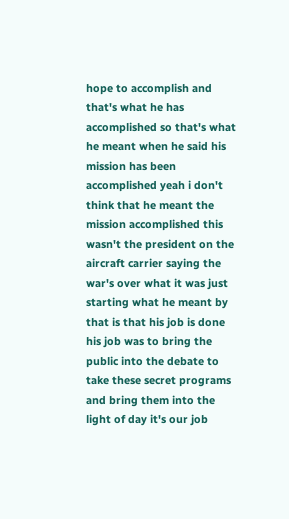hope to accomplish and that's what he has accomplished so that's what he meant when he said his mission has been accomplished yeah i don't think that he meant the mission accomplished this wasn't the president on the aircraft carrier saying the war's over what it was just starting what he meant by that is that his job is done his job was to bring the public into the debate to take these secret programs and bring them into the light of day it's our job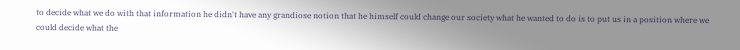to decide what we do with that information he didn't have any grandiose notion that he himself could change our society what he wanted to do is to put us in a position where we could decide what the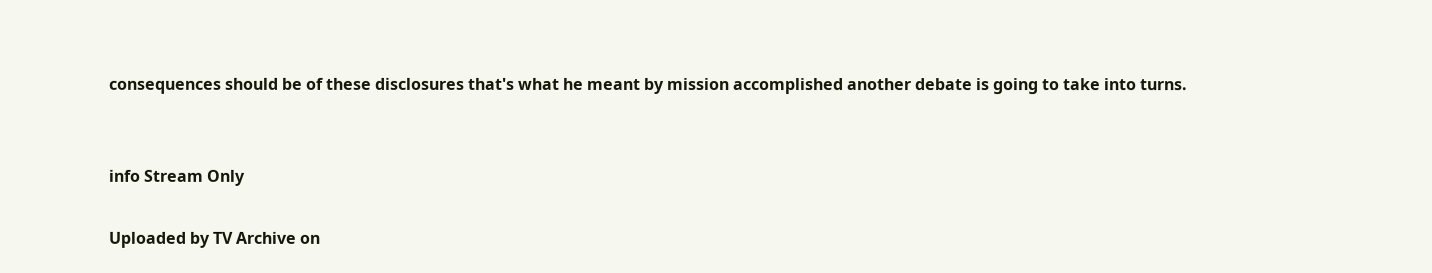consequences should be of these disclosures that's what he meant by mission accomplished another debate is going to take into turns.


info Stream Only

Uploaded by TV Archive on